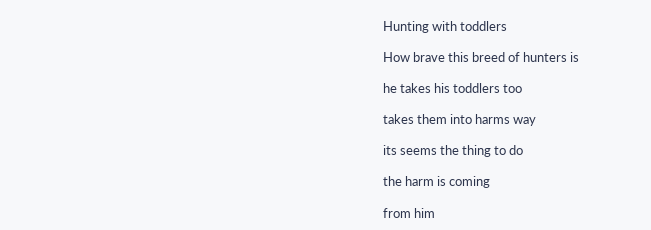Hunting with toddlers

How brave this breed of hunters is

he takes his toddlers too

takes them into harms way

its seems the thing to do

the harm is coming

from him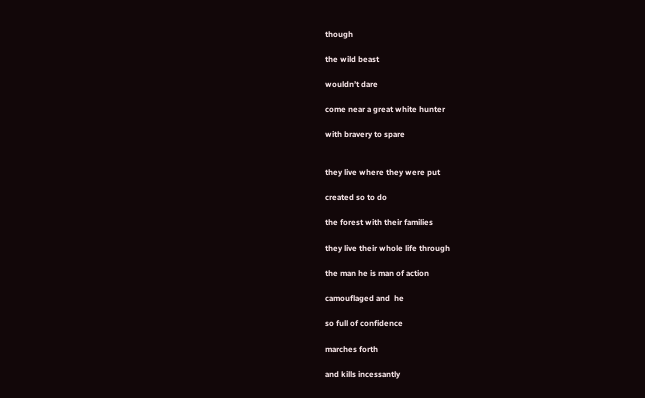though

the wild beast

wouldn’t dare

come near a great white hunter

with bravery to spare


they live where they were put

created so to do

the forest with their families

they live their whole life through

the man he is man of action

camouflaged and  he

so full of confidence

marches forth

and kills incessantly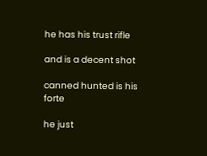he has his trust rifle

and is a decent shot

canned hunted is his forte

he just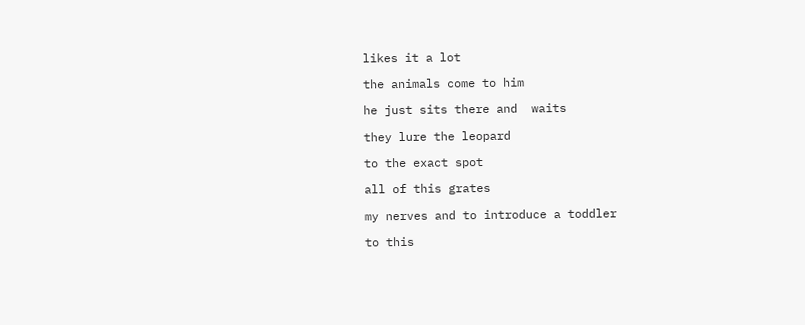likes it a lot

the animals come to him

he just sits there and  waits

they lure the leopard

to the exact spot

all of this grates

my nerves and to introduce a toddler

to this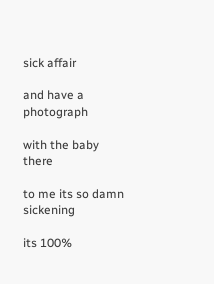sick affair

and have a photograph

with the baby there

to me its so damn sickening

its 100%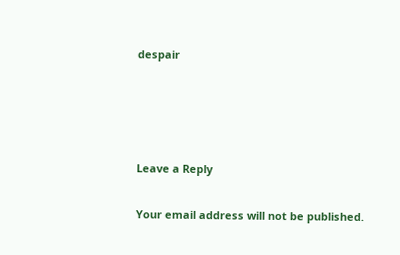despair




Leave a Reply

Your email address will not be published.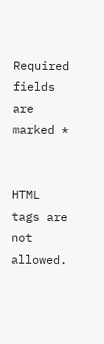Required fields are marked *


HTML tags are not allowed.